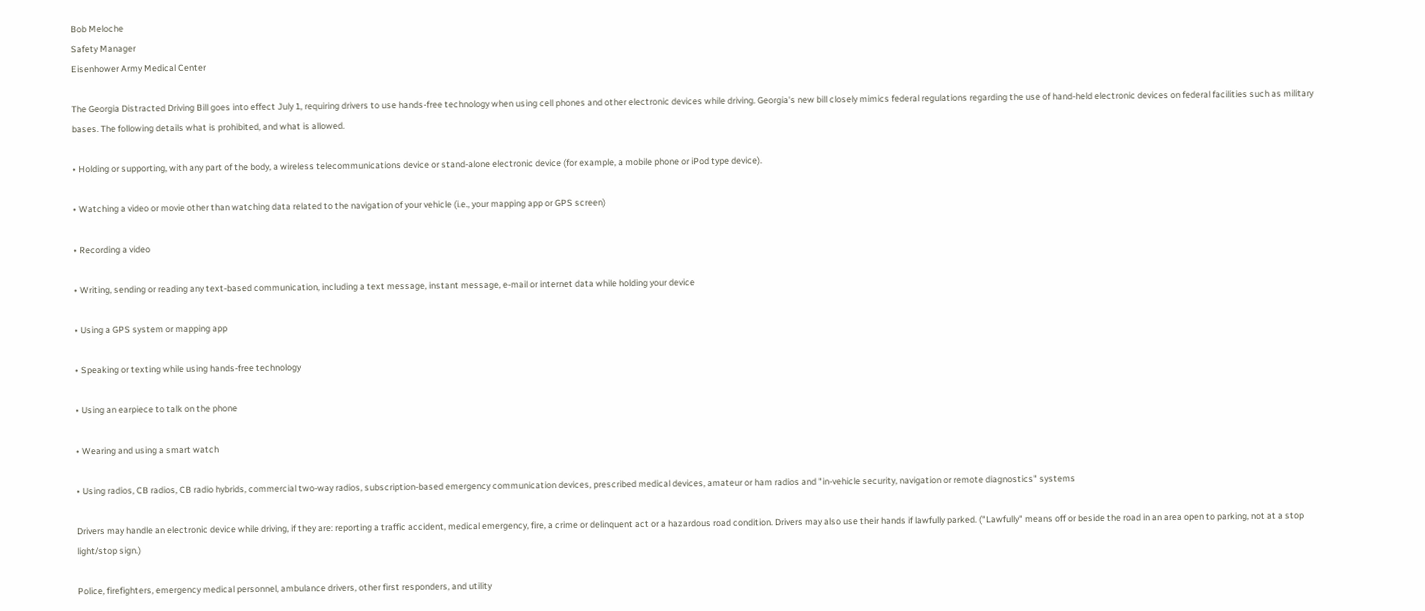Bob Meloche
Safety Manager
Eisenhower Army Medical Center

The Georgia Distracted Driving Bill goes into effect July 1, requiring drivers to use hands-free technology when using cell phones and other electronic devices while driving. Georgia's new bill closely mimics federal regulations regarding the use of hand-held electronic devices on federal facilities such as military bases. The following details what is prohibited, and what is allowed.

• Holding or supporting, with any part of the body, a wireless telecommunications device or stand-alone electronic device (for example, a mobile phone or iPod type device).

• Watching a video or movie other than watching data related to the navigation of your vehicle (i.e., your mapping app or GPS screen)

• Recording a video

• Writing, sending or reading any text-based communication, including a text message, instant message, e-mail or internet data while holding your device

• Using a GPS system or mapping app

• Speaking or texting while using hands-free technology

• Using an earpiece to talk on the phone

• Wearing and using a smart watch

• Using radios, CB radios, CB radio hybrids, commercial two-way radios, subscription-based emergency communication devices, prescribed medical devices, amateur or ham radios and "in-vehicle security, navigation or remote diagnostics" systems

Drivers may handle an electronic device while driving, if they are: reporting a traffic accident, medical emergency, fire, a crime or delinquent act or a hazardous road condition. Drivers may also use their hands if lawfully parked. ("Lawfully" means off or beside the road in an area open to parking, not at a stop light/stop sign.)

Police, firefighters, emergency medical personnel, ambulance drivers, other first responders, and utility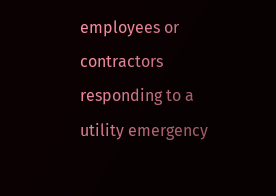employees or contractors responding to a utility emergency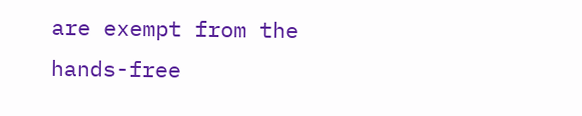are exempt from the hands-free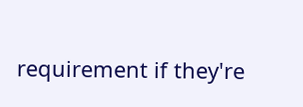requirement if they're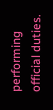performing official duties.